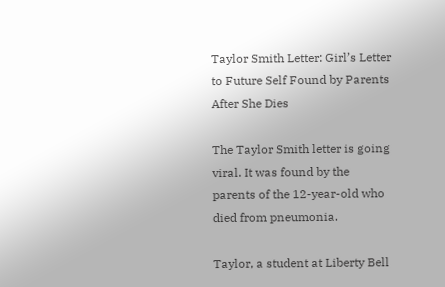Taylor Smith Letter: Girl’s Letter to Future Self Found by Parents After She Dies

The Taylor Smith letter is going viral. It was found by the parents of the 12-year-old who died from pneumonia.

Taylor, a student at Liberty Bell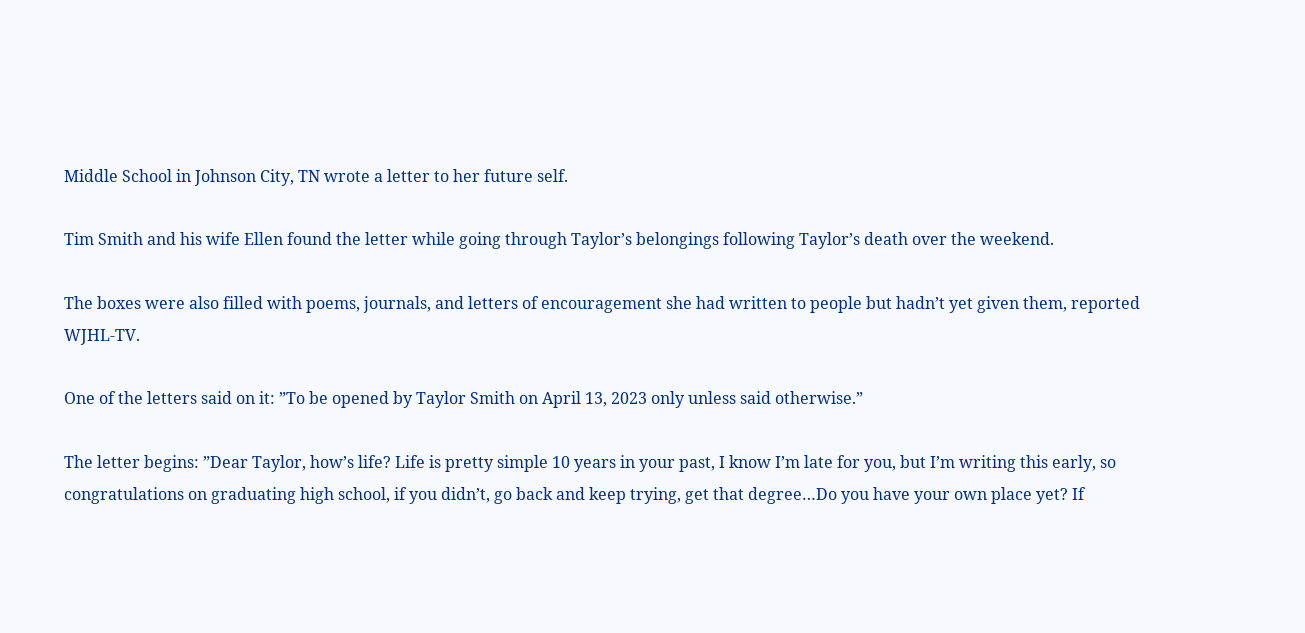Middle School in Johnson City, TN wrote a letter to her future self.

Tim Smith and his wife Ellen found the letter while going through Taylor’s belongings following Taylor’s death over the weekend.

The boxes were also filled with poems, journals, and letters of encouragement she had written to people but hadn’t yet given them, reported WJHL-TV.

One of the letters said on it: ”To be opened by Taylor Smith on April 13, 2023 only unless said otherwise.”

The letter begins: ”Dear Taylor, how’s life? Life is pretty simple 10 years in your past, I know I’m late for you, but I’m writing this early, so congratulations on graduating high school, if you didn’t, go back and keep trying, get that degree…Do you have your own place yet? If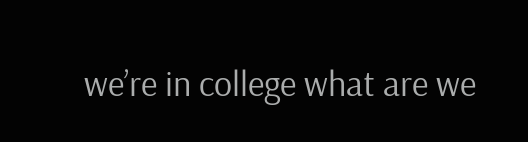we’re in college what are we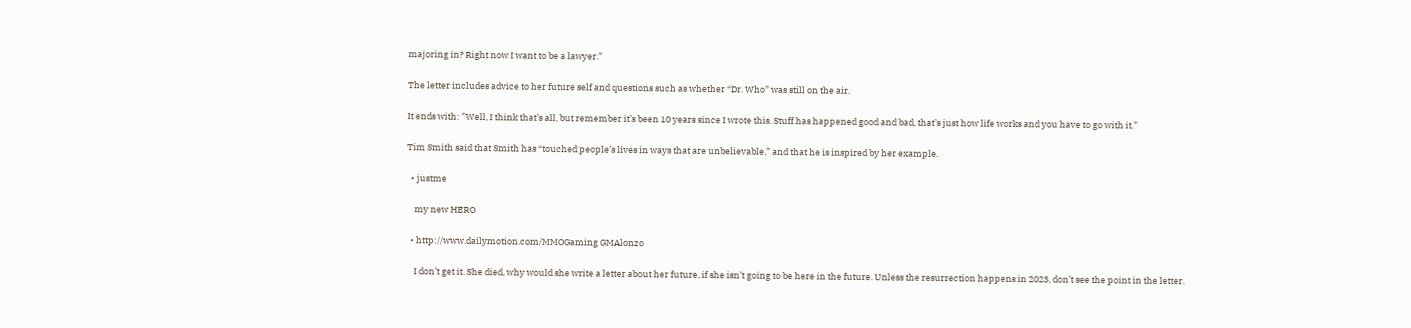majoring in? Right now I want to be a lawyer.”

The letter includes advice to her future self and questions such as whether “Dr. Who” was still on the air.

It ends with: ”Well, I think that’s all, but remember it’s been 10 years since I wrote this. Stuff has happened good and bad, that’s just how life works and you have to go with it.”

Tim Smith said that Smith has “touched people’s lives in ways that are unbelievable,” and that he is inspired by her example.

  • justme

    my new HERO

  • http://www.dailymotion.com/MMOGaming GMAlonzo

    I don’t get it. She died, why would she write a letter about her future, if she isn’t going to be here in the future. Unless the resurrection happens in 2023, don’t see the point in the letter.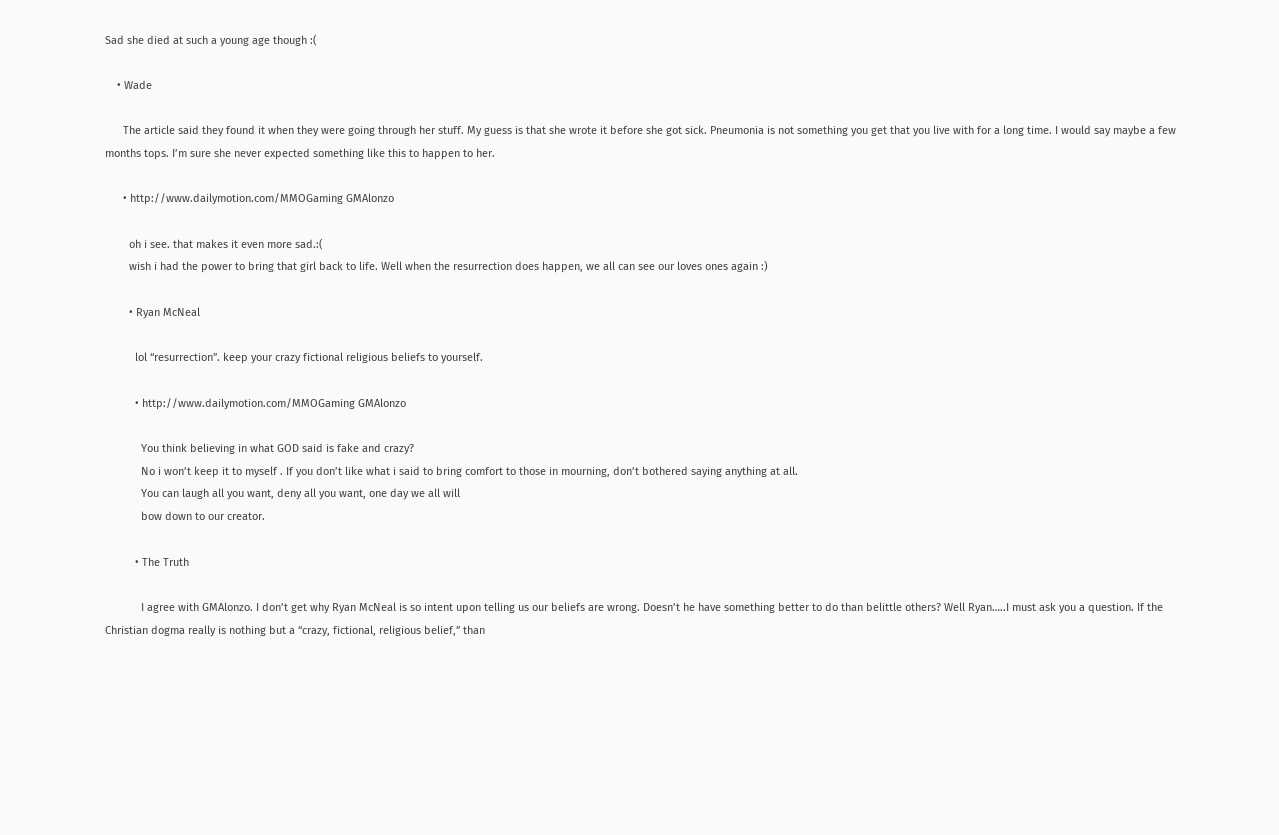Sad she died at such a young age though :(

    • Wade

      The article said they found it when they were going through her stuff. My guess is that she wrote it before she got sick. Pneumonia is not something you get that you live with for a long time. I would say maybe a few months tops. I’m sure she never expected something like this to happen to her.

      • http://www.dailymotion.com/MMOGaming GMAlonzo

        oh i see. that makes it even more sad.:(
        wish i had the power to bring that girl back to life. Well when the resurrection does happen, we all can see our loves ones again :)

        • Ryan McNeal

          lol “resurrection”. keep your crazy fictional religious beliefs to yourself.

          • http://www.dailymotion.com/MMOGaming GMAlonzo

            You think believing in what GOD said is fake and crazy?
            No i won’t keep it to myself . If you don’t like what i said to bring comfort to those in mourning, don’t bothered saying anything at all.
            You can laugh all you want, deny all you want, one day we all will
            bow down to our creator.

          • The Truth

            I agree with GMAlonzo. I don’t get why Ryan McNeal is so intent upon telling us our beliefs are wrong. Doesn’t he have something better to do than belittle others? Well Ryan…..I must ask you a question. If the Christian dogma really is nothing but a “crazy, fictional, religious belief,” than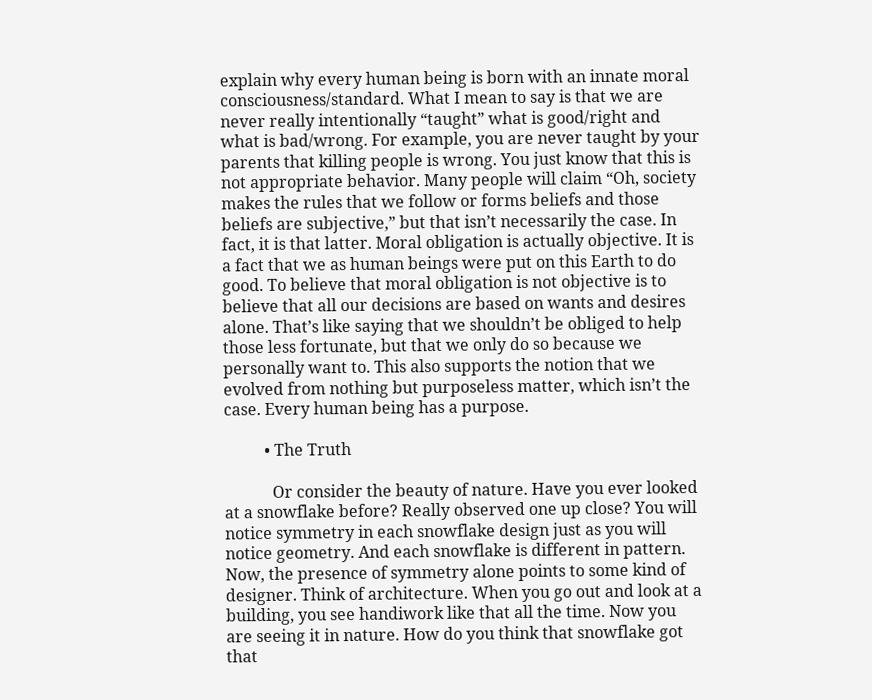explain why every human being is born with an innate moral consciousness/standard. What I mean to say is that we are never really intentionally “taught” what is good/right and what is bad/wrong. For example, you are never taught by your parents that killing people is wrong. You just know that this is not appropriate behavior. Many people will claim “Oh, society makes the rules that we follow or forms beliefs and those beliefs are subjective,” but that isn’t necessarily the case. In fact, it is that latter. Moral obligation is actually objective. It is a fact that we as human beings were put on this Earth to do good. To believe that moral obligation is not objective is to believe that all our decisions are based on wants and desires alone. That’s like saying that we shouldn’t be obliged to help those less fortunate, but that we only do so because we personally want to. This also supports the notion that we evolved from nothing but purposeless matter, which isn’t the case. Every human being has a purpose.

          • The Truth

            Or consider the beauty of nature. Have you ever looked at a snowflake before? Really observed one up close? You will notice symmetry in each snowflake design just as you will notice geometry. And each snowflake is different in pattern. Now, the presence of symmetry alone points to some kind of designer. Think of architecture. When you go out and look at a building, you see handiwork like that all the time. Now you are seeing it in nature. How do you think that snowflake got that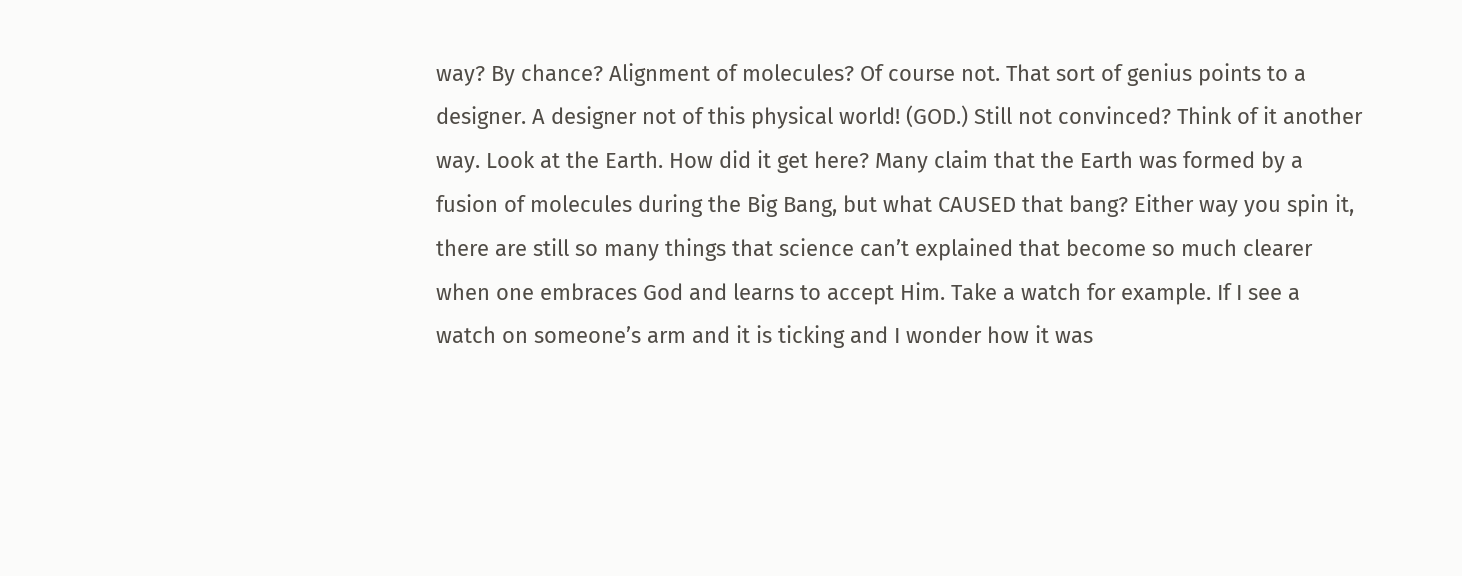way? By chance? Alignment of molecules? Of course not. That sort of genius points to a designer. A designer not of this physical world! (GOD.) Still not convinced? Think of it another way. Look at the Earth. How did it get here? Many claim that the Earth was formed by a fusion of molecules during the Big Bang, but what CAUSED that bang? Either way you spin it, there are still so many things that science can’t explained that become so much clearer when one embraces God and learns to accept Him. Take a watch for example. If I see a watch on someone’s arm and it is ticking and I wonder how it was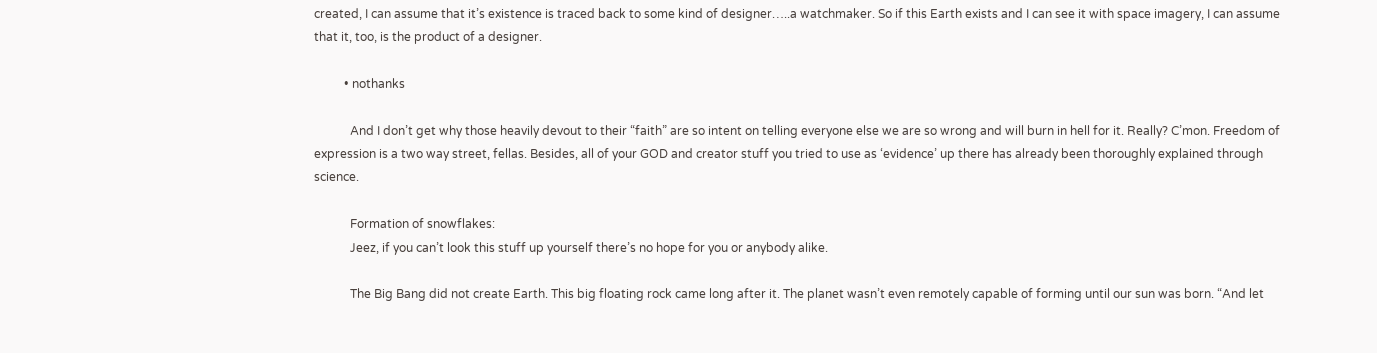created, I can assume that it’s existence is traced back to some kind of designer…..a watchmaker. So if this Earth exists and I can see it with space imagery, I can assume that it, too, is the product of a designer.

          • nothanks

            And I don’t get why those heavily devout to their “faith” are so intent on telling everyone else we are so wrong and will burn in hell for it. Really? C’mon. Freedom of expression is a two way street, fellas. Besides, all of your GOD and creator stuff you tried to use as ‘evidence’ up there has already been thoroughly explained through science.

            Formation of snowflakes:
            Jeez, if you can’t look this stuff up yourself there’s no hope for you or anybody alike.

            The Big Bang did not create Earth. This big floating rock came long after it. The planet wasn’t even remotely capable of forming until our sun was born. “And let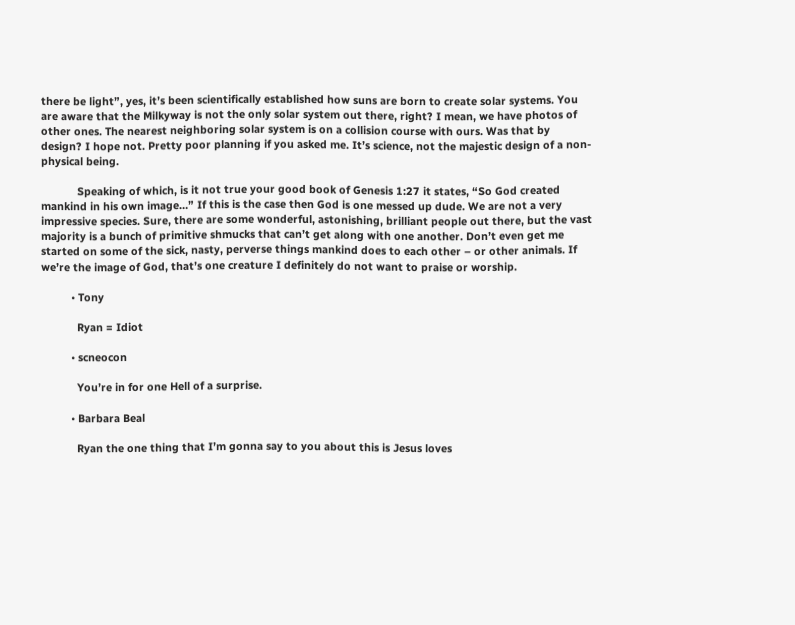there be light”, yes, it’s been scientifically established how suns are born to create solar systems. You are aware that the Milkyway is not the only solar system out there, right? I mean, we have photos of other ones. The nearest neighboring solar system is on a collision course with ours. Was that by design? I hope not. Pretty poor planning if you asked me. It’s science, not the majestic design of a non-physical being.

            Speaking of which, is it not true your good book of Genesis 1:27 it states, “So God created mankind in his own image…” If this is the case then God is one messed up dude. We are not a very impressive species. Sure, there are some wonderful, astonishing, brilliant people out there, but the vast majority is a bunch of primitive shmucks that can’t get along with one another. Don’t even get me started on some of the sick, nasty, perverse things mankind does to each other – or other animals. If we’re the image of God, that’s one creature I definitely do not want to praise or worship.

          • Tony

            Ryan = Idiot

          • scneocon

            You’re in for one Hell of a surprise.

          • Barbara Beal

            Ryan the one thing that I’m gonna say to you about this is Jesus loves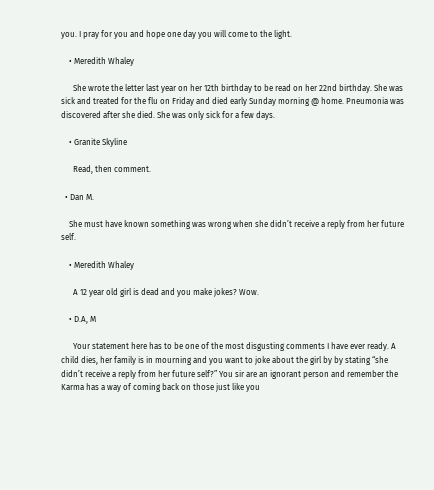you. I pray for you and hope one day you will come to the light.

    • Meredith Whaley

      She wrote the letter last year on her 12th birthday to be read on her 22nd birthday. She was sick and treated for the flu on Friday and died early Sunday morning @ home. Pneumonia was discovered after she died. She was only sick for a few days.

    • Granite Skyline

      Read, then comment.

  • Dan M.

    She must have known something was wrong when she didn’t receive a reply from her future self.

    • Meredith Whaley

      A 12 year old girl is dead and you make jokes? Wow.

    • D.A, M

      Your statement here has to be one of the most disgusting comments I have ever ready. A child dies, her family is in mourning and you want to joke about the girl by by stating “she didn’t receive a reply from her future self?” You sir are an ignorant person and remember the Karma has a way of coming back on those just like you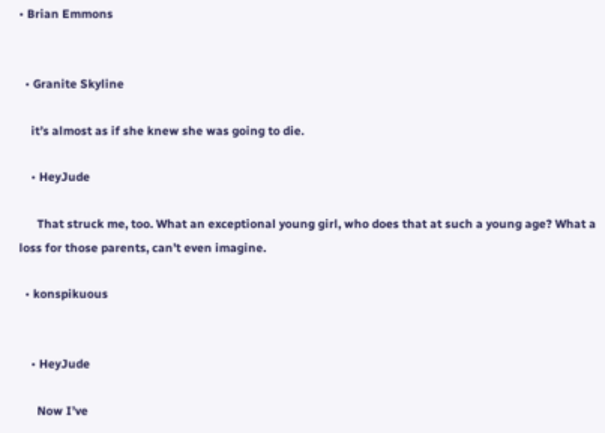• Brian Emmons


  • Granite Skyline

    it’s almost as if she knew she was going to die.

    • HeyJude

      That struck me, too. What an exceptional young girl, who does that at such a young age? What a loss for those parents, can’t even imagine.

  • konspikuous


    • HeyJude

      Now I’ve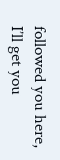followed you here, I’ll get you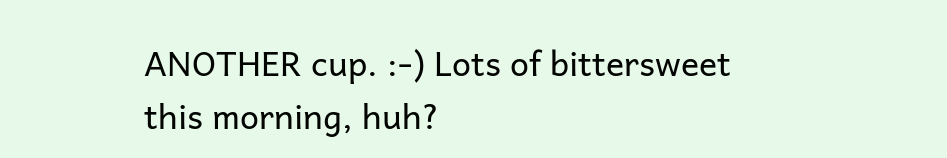ANOTHER cup. :-) Lots of bittersweet this morning, huh?